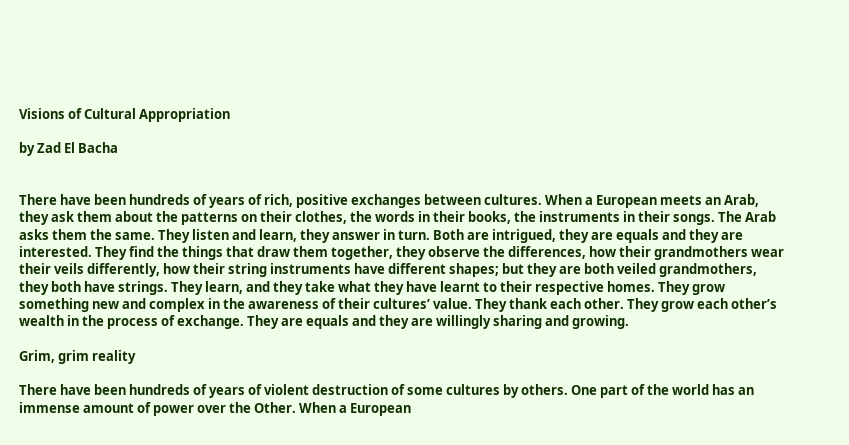Visions of Cultural Appropriation

by Zad El Bacha


There have been hundreds of years of rich, positive exchanges between cultures. When a European meets an Arab, they ask them about the patterns on their clothes, the words in their books, the instruments in their songs. The Arab asks them the same. They listen and learn, they answer in turn. Both are intrigued, they are equals and they are interested. They find the things that draw them together, they observe the differences, how their grandmothers wear their veils differently, how their string instruments have different shapes; but they are both veiled grandmothers, they both have strings. They learn, and they take what they have learnt to their respective homes. They grow something new and complex in the awareness of their cultures’ value. They thank each other. They grow each other’s wealth in the process of exchange. They are equals and they are willingly sharing and growing.

Grim, grim reality

There have been hundreds of years of violent destruction of some cultures by others. One part of the world has an immense amount of power over the Other. When a European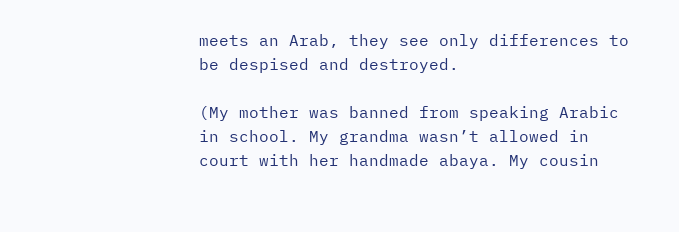meets an Arab, they see only differences to be despised and destroyed.

(My mother was banned from speaking Arabic in school. My grandma wasn’t allowed in court with her handmade abaya. My cousin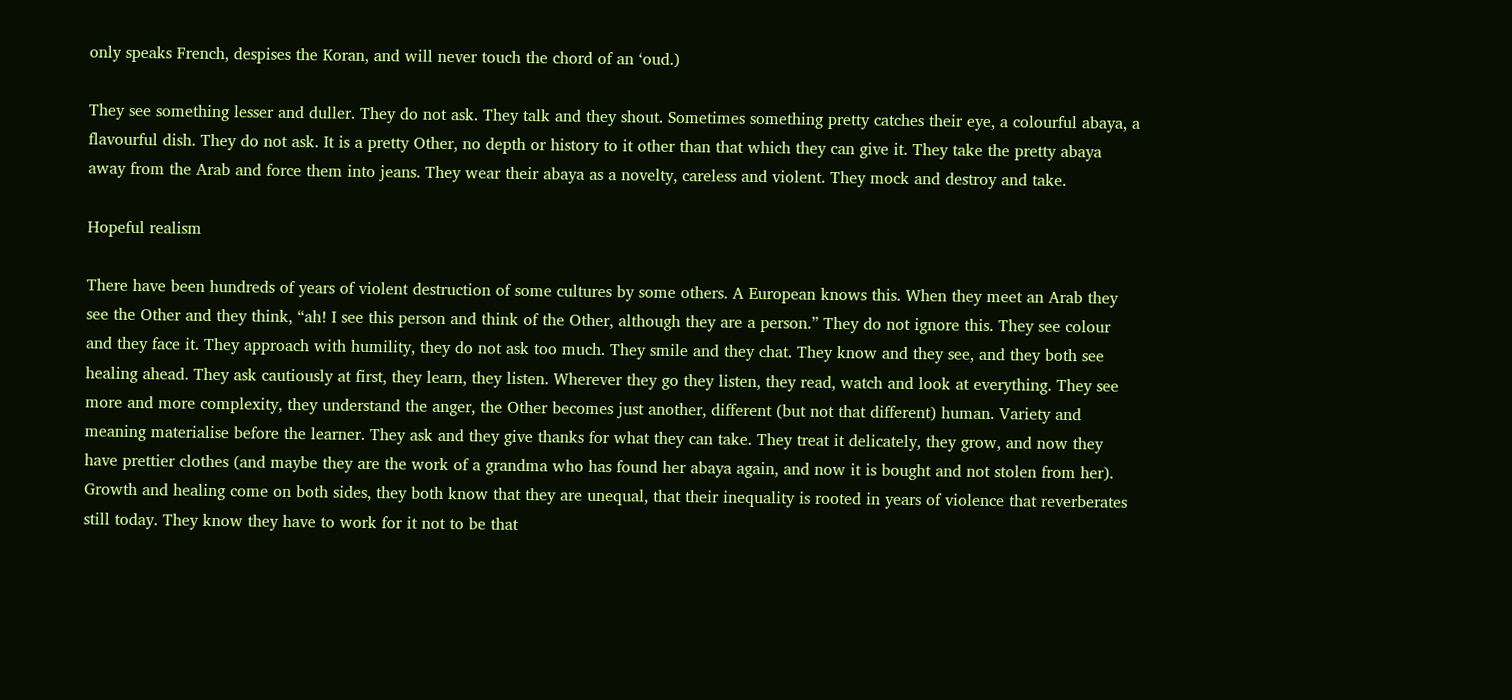only speaks French, despises the Koran, and will never touch the chord of an ‘oud.)

They see something lesser and duller. They do not ask. They talk and they shout. Sometimes something pretty catches their eye, a colourful abaya, a flavourful dish. They do not ask. It is a pretty Other, no depth or history to it other than that which they can give it. They take the pretty abaya away from the Arab and force them into jeans. They wear their abaya as a novelty, careless and violent. They mock and destroy and take.

Hopeful realism

There have been hundreds of years of violent destruction of some cultures by some others. A European knows this. When they meet an Arab they see the Other and they think, “ah! I see this person and think of the Other, although they are a person.” They do not ignore this. They see colour and they face it. They approach with humility, they do not ask too much. They smile and they chat. They know and they see, and they both see healing ahead. They ask cautiously at first, they learn, they listen. Wherever they go they listen, they read, watch and look at everything. They see more and more complexity, they understand the anger, the Other becomes just another, different (but not that different) human. Variety and meaning materialise before the learner. They ask and they give thanks for what they can take. They treat it delicately, they grow, and now they have prettier clothes (and maybe they are the work of a grandma who has found her abaya again, and now it is bought and not stolen from her). Growth and healing come on both sides, they both know that they are unequal, that their inequality is rooted in years of violence that reverberates still today. They know they have to work for it not to be that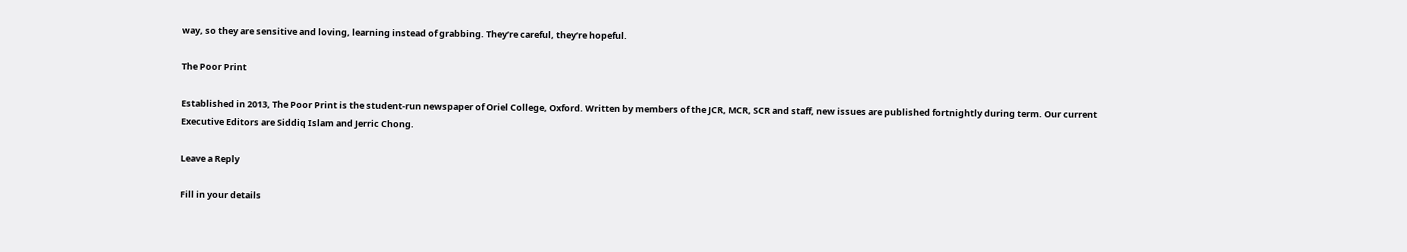way, so they are sensitive and loving, learning instead of grabbing. They’re careful, they’re hopeful.

The Poor Print

Established in 2013, The Poor Print is the student-run newspaper of Oriel College, Oxford. Written by members of the JCR, MCR, SCR and staff, new issues are published fortnightly during term. Our current Executive Editors are Siddiq Islam and Jerric Chong.

Leave a Reply

Fill in your details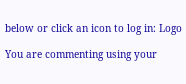below or click an icon to log in: Logo

You are commenting using your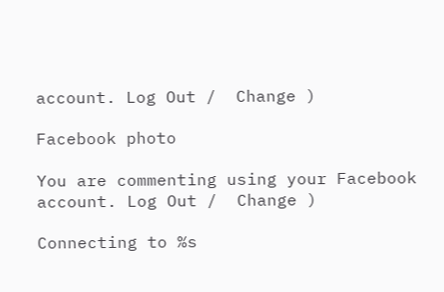account. Log Out /  Change )

Facebook photo

You are commenting using your Facebook account. Log Out /  Change )

Connecting to %s